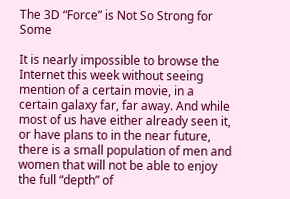The 3D “Force” is Not So Strong for Some

It is nearly impossible to browse the Internet this week without seeing mention of a certain movie, in a certain galaxy far, far away. And while most of us have either already seen it, or have plans to in the near future, there is a small population of men and women that will not be able to enjoy the full “depth” of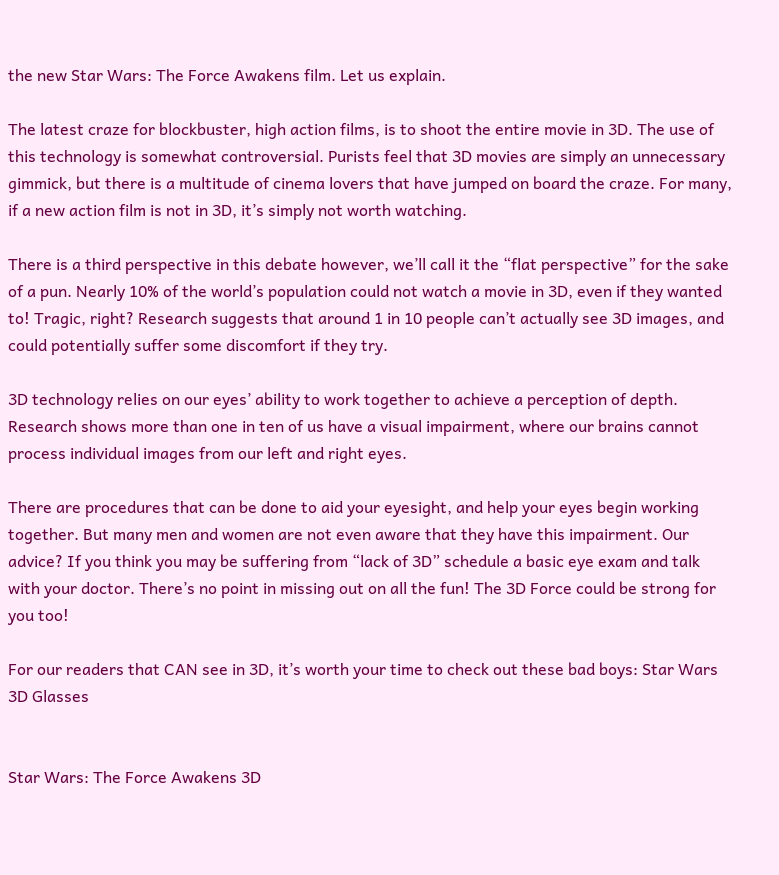the new Star Wars: The Force Awakens film. Let us explain.

The latest craze for blockbuster, high action films, is to shoot the entire movie in 3D. The use of this technology is somewhat controversial. Purists feel that 3D movies are simply an unnecessary gimmick, but there is a multitude of cinema lovers that have jumped on board the craze. For many, if a new action film is not in 3D, it’s simply not worth watching.

There is a third perspective in this debate however, we’ll call it the “flat perspective” for the sake of a pun. Nearly 10% of the world’s population could not watch a movie in 3D, even if they wanted to! Tragic, right? Research suggests that around 1 in 10 people can’t actually see 3D images, and could potentially suffer some discomfort if they try.

3D technology relies on our eyes’ ability to work together to achieve a perception of depth. Research shows more than one in ten of us have a visual impairment, where our brains cannot process individual images from our left and right eyes.

There are procedures that can be done to aid your eyesight, and help your eyes begin working together. But many men and women are not even aware that they have this impairment. Our advice? If you think you may be suffering from “lack of 3D” schedule a basic eye exam and talk with your doctor. There’s no point in missing out on all the fun! The 3D Force could be strong for you too!

For our readers that CAN see in 3D, it’s worth your time to check out these bad boys: Star Wars 3D Glasses


Star Wars: The Force Awakens 3D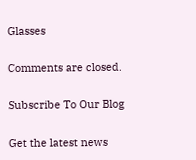Glasses

Comments are closed.

Subscribe To Our Blog

Get the latest news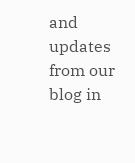and updates from our blog in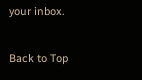your inbox.

Back to Top